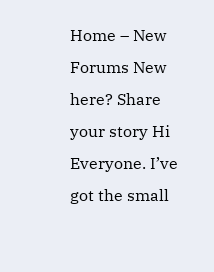Home – New Forums New here? Share your story Hi Everyone. I’ve got the small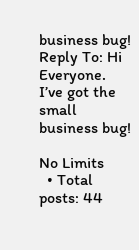business bug! Reply To: Hi Everyone. I’ve got the small business bug!

No Limits
  • Total posts: 44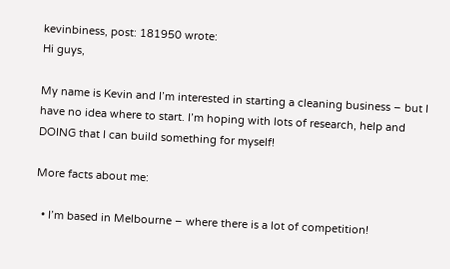kevinbiness, post: 181950 wrote:
Hi guys,

My name is Kevin and I’m interested in starting a cleaning business – but I have no idea where to start. I’m hoping with lots of research, help and DOING that I can build something for myself!

More facts about me:

  • I’m based in Melbourne – where there is a lot of competition!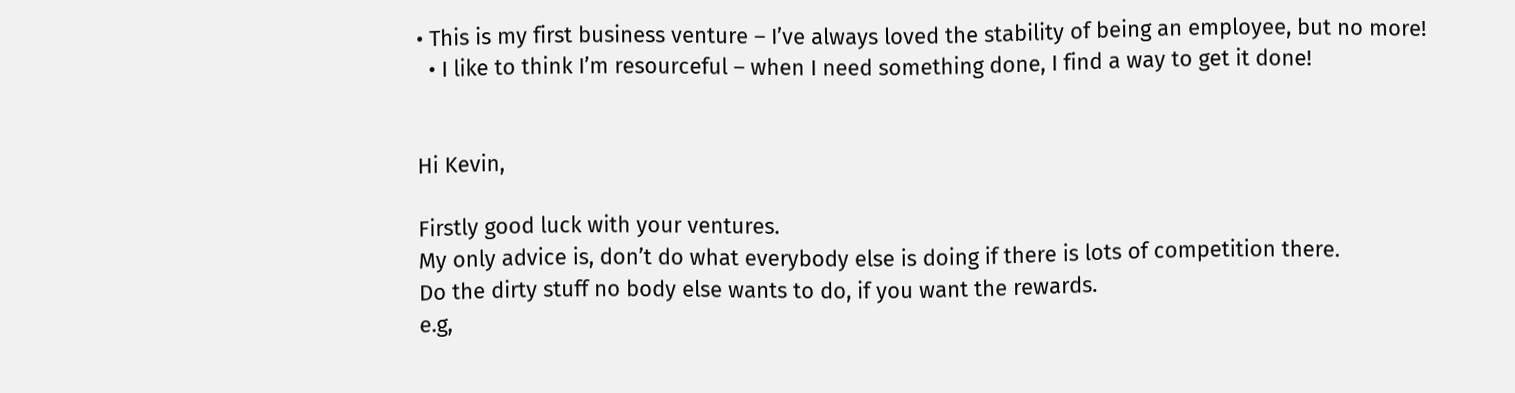• This is my first business venture – I’ve always loved the stability of being an employee, but no more!
  • I like to think I’m resourceful – when I need something done, I find a way to get it done!


Hi Kevin,

Firstly good luck with your ventures.
My only advice is, don’t do what everybody else is doing if there is lots of competition there.
Do the dirty stuff no body else wants to do, if you want the rewards.
e.g,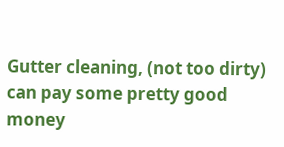Gutter cleaning, (not too dirty) can pay some pretty good money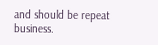and should be repeat business.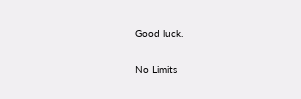Good luck.

No Limits